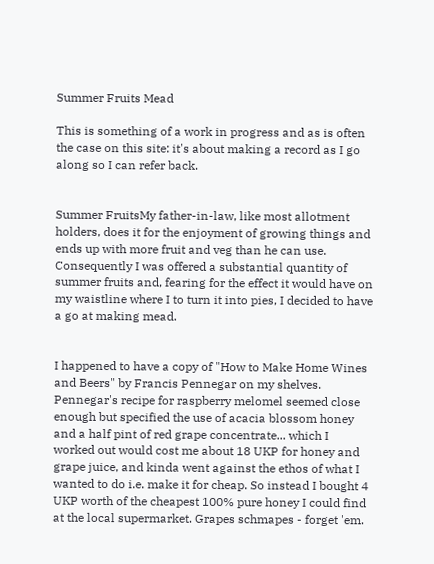Summer Fruits Mead

This is something of a work in progress and as is often the case on this site: it's about making a record as I go along so I can refer back.


Summer FruitsMy father-in-law, like most allotment holders, does it for the enjoyment of growing things and ends up with more fruit and veg than he can use. Consequently I was offered a substantial quantity of summer fruits and, fearing for the effect it would have on my waistline where I to turn it into pies, I decided to have a go at making mead.


I happened to have a copy of "How to Make Home Wines and Beers" by Francis Pennegar on my shelves. Pennegar's recipe for raspberry melomel seemed close enough but specified the use of acacia blossom honey and a half pint of red grape concentrate... which I worked out would cost me about 18 UKP for honey and grape juice, and kinda went against the ethos of what I wanted to do i.e. make it for cheap. So instead I bought 4 UKP worth of the cheapest 100% pure honey I could find at the local supermarket. Grapes schmapes - forget 'em.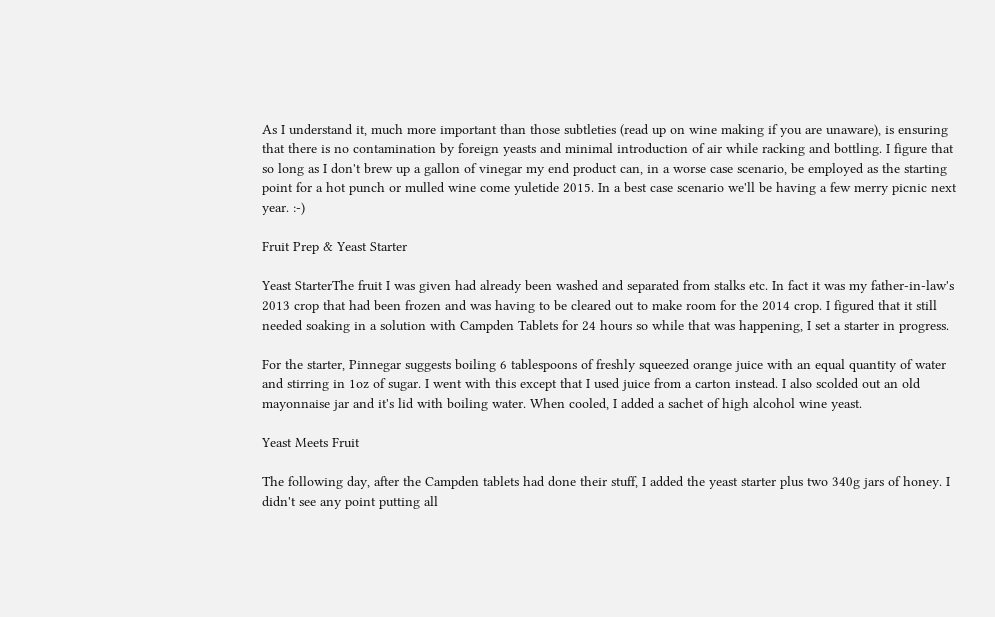As I understand it, much more important than those subtleties (read up on wine making if you are unaware), is ensuring that there is no contamination by foreign yeasts and minimal introduction of air while racking and bottling. I figure that so long as I don't brew up a gallon of vinegar my end product can, in a worse case scenario, be employed as the starting point for a hot punch or mulled wine come yuletide 2015. In a best case scenario we'll be having a few merry picnic next year. :-)

Fruit Prep & Yeast Starter

Yeast StarterThe fruit I was given had already been washed and separated from stalks etc. In fact it was my father-in-law's 2013 crop that had been frozen and was having to be cleared out to make room for the 2014 crop. I figured that it still needed soaking in a solution with Campden Tablets for 24 hours so while that was happening, I set a starter in progress.

For the starter, Pinnegar suggests boiling 6 tablespoons of freshly squeezed orange juice with an equal quantity of water and stirring in 1oz of sugar. I went with this except that I used juice from a carton instead. I also scolded out an old mayonnaise jar and it's lid with boiling water. When cooled, I added a sachet of high alcohol wine yeast.

Yeast Meets Fruit

The following day, after the Campden tablets had done their stuff, I added the yeast starter plus two 340g jars of honey. I didn't see any point putting all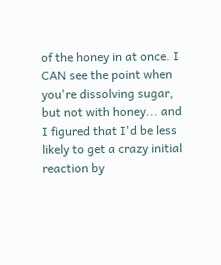of the honey in at once. I CAN see the point when you're dissolving sugar, but not with honey... and I figured that I'd be less likely to get a crazy initial reaction by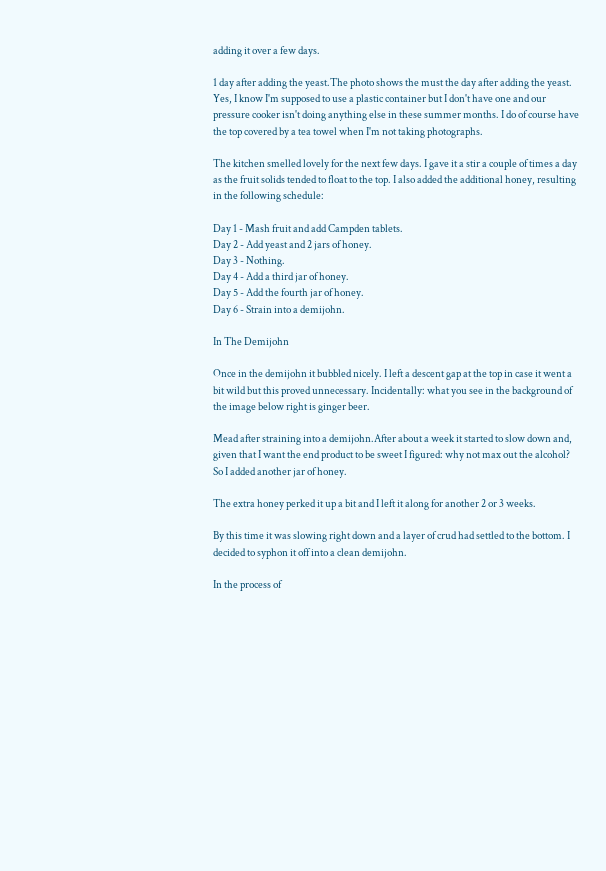adding it over a few days.

1 day after adding the yeast.The photo shows the must the day after adding the yeast. Yes, I know I'm supposed to use a plastic container but I don't have one and our pressure cooker isn't doing anything else in these summer months. I do of course have the top covered by a tea towel when I'm not taking photographs.

The kitchen smelled lovely for the next few days. I gave it a stir a couple of times a day as the fruit solids tended to float to the top. I also added the additional honey, resulting in the following schedule:

Day 1 - Mash fruit and add Campden tablets.
Day 2 - Add yeast and 2 jars of honey.
Day 3 - Nothing.
Day 4 - Add a third jar of honey.
Day 5 - Add the fourth jar of honey.
Day 6 - Strain into a demijohn.

In The Demijohn

Once in the demijohn it bubbled nicely. I left a descent gap at the top in case it went a bit wild but this proved unnecessary. Incidentally: what you see in the background of the image below right is ginger beer.

Mead after straining into a demijohn.After about a week it started to slow down and, given that I want the end product to be sweet I figured: why not max out the alcohol? So I added another jar of honey.

The extra honey perked it up a bit and I left it along for another 2 or 3 weeks.

By this time it was slowing right down and a layer of crud had settled to the bottom. I decided to syphon it off into a clean demijohn.

In the process of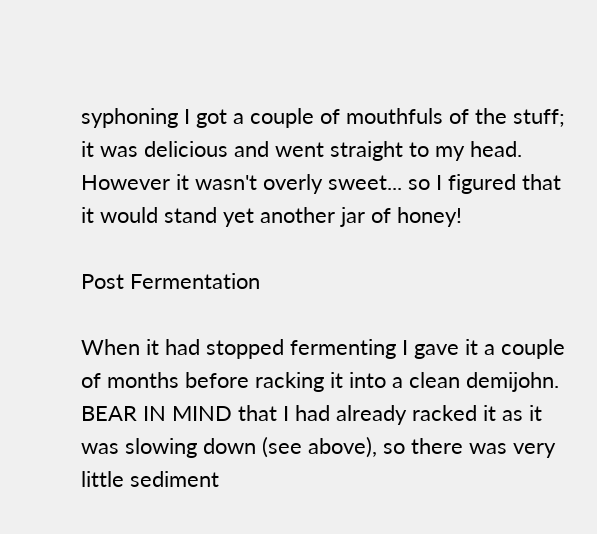syphoning I got a couple of mouthfuls of the stuff; it was delicious and went straight to my head. However it wasn't overly sweet... so I figured that it would stand yet another jar of honey!

Post Fermentation

When it had stopped fermenting I gave it a couple of months before racking it into a clean demijohn. BEAR IN MIND that I had already racked it as it was slowing down (see above), so there was very little sediment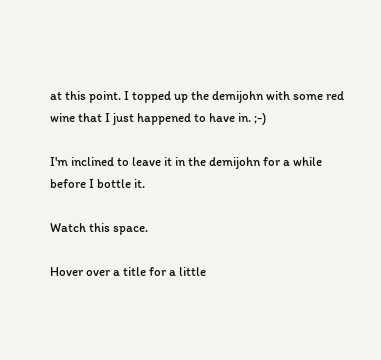at this point. I topped up the demijohn with some red wine that I just happened to have in. ;-)

I'm inclined to leave it in the demijohn for a while before I bottle it.

Watch this space.

Hover over a title for a little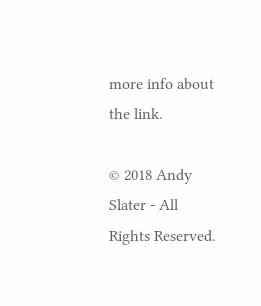more info about the link.

© 2018 Andy Slater - All Rights Reserved.